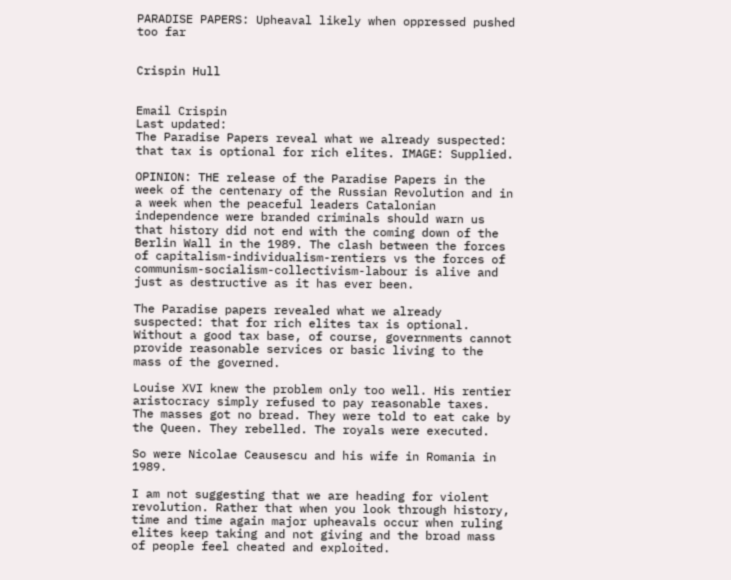PARADISE PAPERS: Upheaval likely when oppressed pushed too far


Crispin Hull


Email Crispin
Last updated:
The Paradise Papers reveal what we already suspected: that tax is optional for rich elites. IMAGE: Supplied.

OPINION: THE release of the Paradise Papers in the week of the centenary of the Russian Revolution and in a week when the peaceful leaders Catalonian independence were branded criminals should warn us that history did not end with the coming down of the Berlin Wall in the 1989. The clash between the forces of capitalism-individualism-rentiers vs the forces of communism-socialism-collectivism-labour is alive and just as destructive as it has ever been.

The Paradise papers revealed what we already suspected: that for rich elites tax is optional. Without a good tax base, of course, governments cannot provide reasonable services or basic living to the mass of the governed.

Louise XVI knew the problem only too well. His rentier aristocracy simply refused to pay reasonable taxes. The masses got no bread. They were told to eat cake by the Queen. They rebelled. The royals were executed.

So were Nicolae Ceausescu and his wife in Romania in 1989.

I am not suggesting that we are heading for violent revolution. Rather that when you look through history, time and time again major upheavals occur when ruling elites keep taking and not giving and the broad mass of people feel cheated and exploited.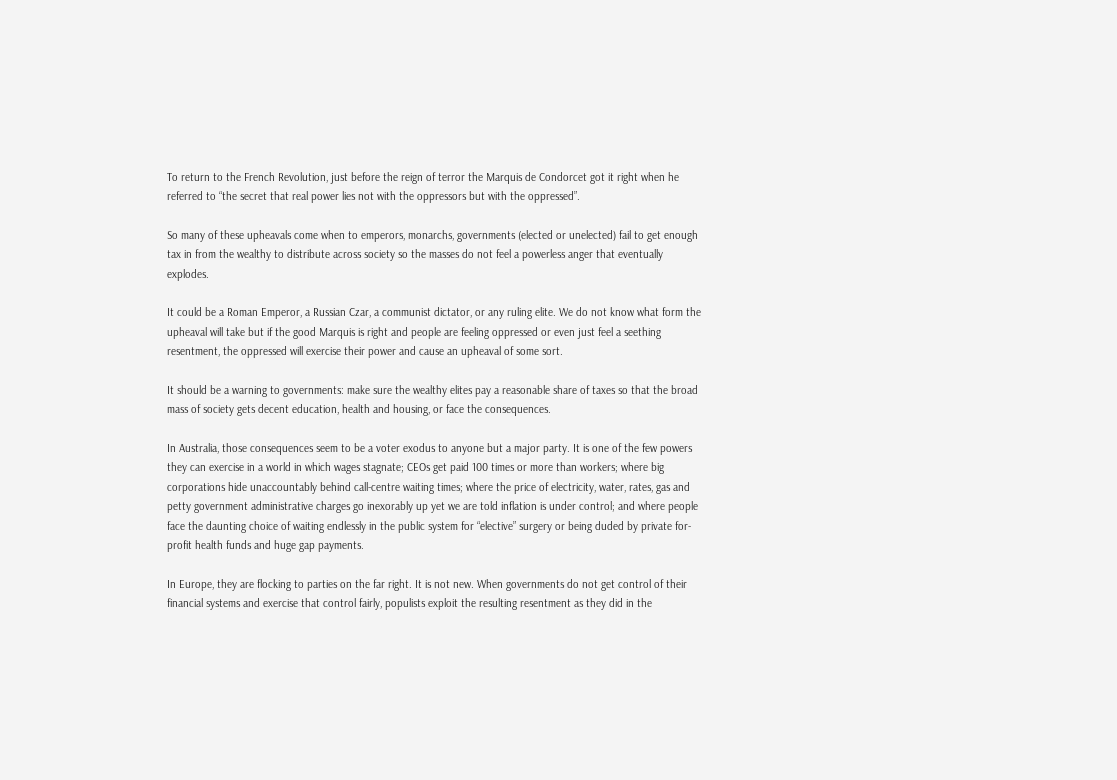To return to the French Revolution, just before the reign of terror the Marquis de Condorcet got it right when he referred to “the secret that real power lies not with the oppressors but with the oppressed”.

So many of these upheavals come when to emperors, monarchs, governments (elected or unelected) fail to get enough tax in from the wealthy to distribute across society so the masses do not feel a powerless anger that eventually explodes.

It could be a Roman Emperor, a Russian Czar, a communist dictator, or any ruling elite. We do not know what form the upheaval will take but if the good Marquis is right and people are feeling oppressed or even just feel a seething resentment, the oppressed will exercise their power and cause an upheaval of some sort.

It should be a warning to governments: make sure the wealthy elites pay a reasonable share of taxes so that the broad mass of society gets decent education, health and housing, or face the consequences.

In Australia, those consequences seem to be a voter exodus to anyone but a major party. It is one of the few powers they can exercise in a world in which wages stagnate; CEOs get paid 100 times or more than workers; where big corporations hide unaccountably behind call-centre waiting times; where the price of electricity, water, rates, gas and petty government administrative charges go inexorably up yet we are told inflation is under control; and where people face the daunting choice of waiting endlessly in the public system for “elective” surgery or being duded by private for-profit health funds and huge gap payments.

In Europe, they are flocking to parties on the far right. It is not new. When governments do not get control of their financial systems and exercise that control fairly, populists exploit the resulting resentment as they did in the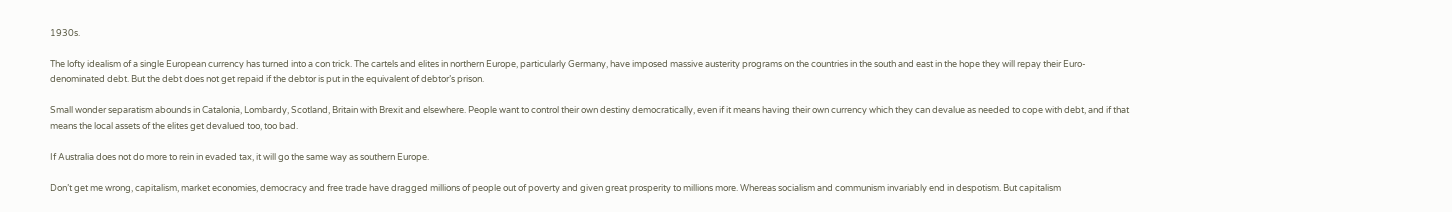1930s.

The lofty idealism of a single European currency has turned into a con trick. The cartels and elites in northern Europe, particularly Germany, have imposed massive austerity programs on the countries in the south and east in the hope they will repay their Euro-denominated debt. But the debt does not get repaid if the debtor is put in the equivalent of debtor’s prison.

Small wonder separatism abounds in Catalonia, Lombardy, Scotland, Britain with Brexit and elsewhere. People want to control their own destiny democratically, even if it means having their own currency which they can devalue as needed to cope with debt, and if that means the local assets of the elites get devalued too, too bad.

If Australia does not do more to rein in evaded tax, it will go the same way as southern Europe.

Don’t get me wrong, capitalism, market economies, democracy and free trade have dragged millions of people out of poverty and given great prosperity to millions more. Whereas socialism and communism invariably end in despotism. But capitalism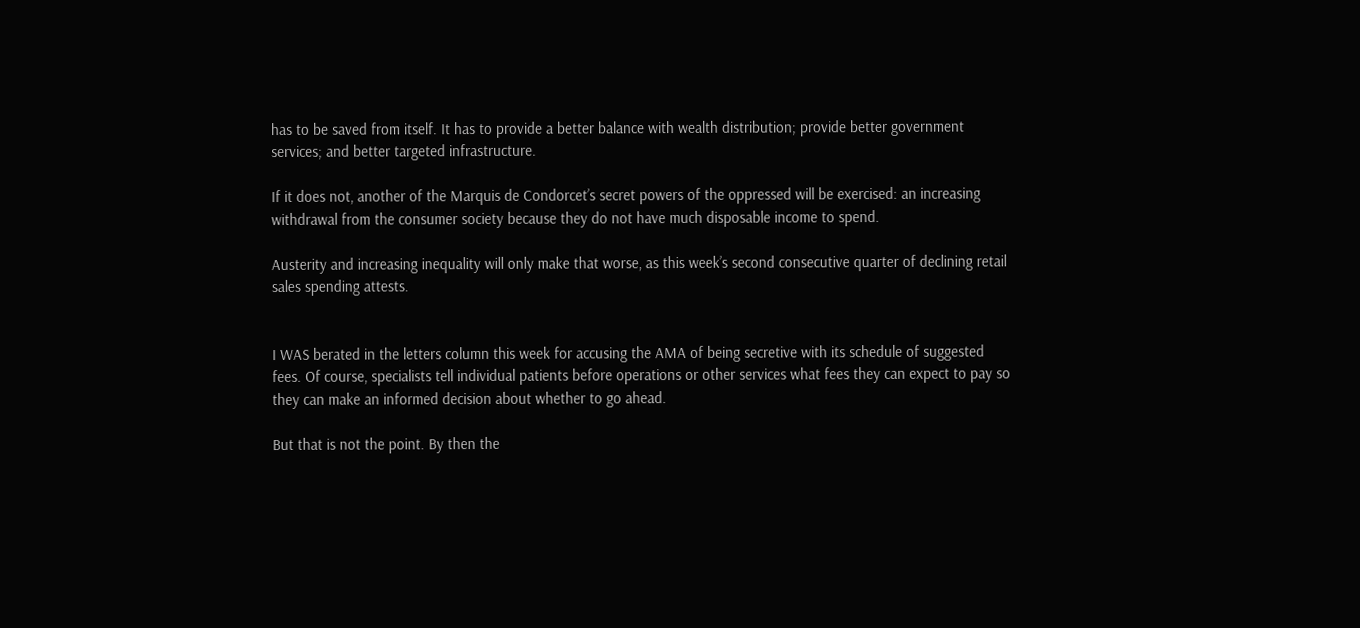has to be saved from itself. It has to provide a better balance with wealth distribution; provide better government services; and better targeted infrastructure.

If it does not, another of the Marquis de Condorcet’s secret powers of the oppressed will be exercised: an increasing withdrawal from the consumer society because they do not have much disposable income to spend.

Austerity and increasing inequality will only make that worse, as this week’s second consecutive quarter of declining retail sales spending attests.


I WAS berated in the letters column this week for accusing the AMA of being secretive with its schedule of suggested fees. Of course, specialists tell individual patients before operations or other services what fees they can expect to pay so they can make an informed decision about whether to go ahead.

But that is not the point. By then the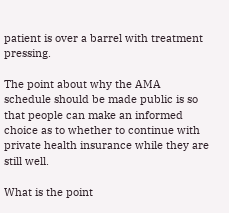patient is over a barrel with treatment pressing.

The point about why the AMA schedule should be made public is so that people can make an informed choice as to whether to continue with private health insurance while they are still well.

What is the point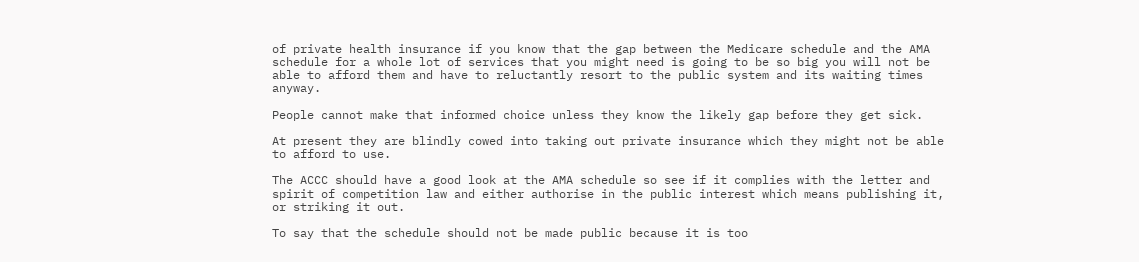of private health insurance if you know that the gap between the Medicare schedule and the AMA schedule for a whole lot of services that you might need is going to be so big you will not be able to afford them and have to reluctantly resort to the public system and its waiting times anyway.

People cannot make that informed choice unless they know the likely gap before they get sick.

At present they are blindly cowed into taking out private insurance which they might not be able to afford to use.

The ACCC should have a good look at the AMA schedule so see if it complies with the letter and spirit of competition law and either authorise in the public interest which means publishing it, or striking it out.

To say that the schedule should not be made public because it is too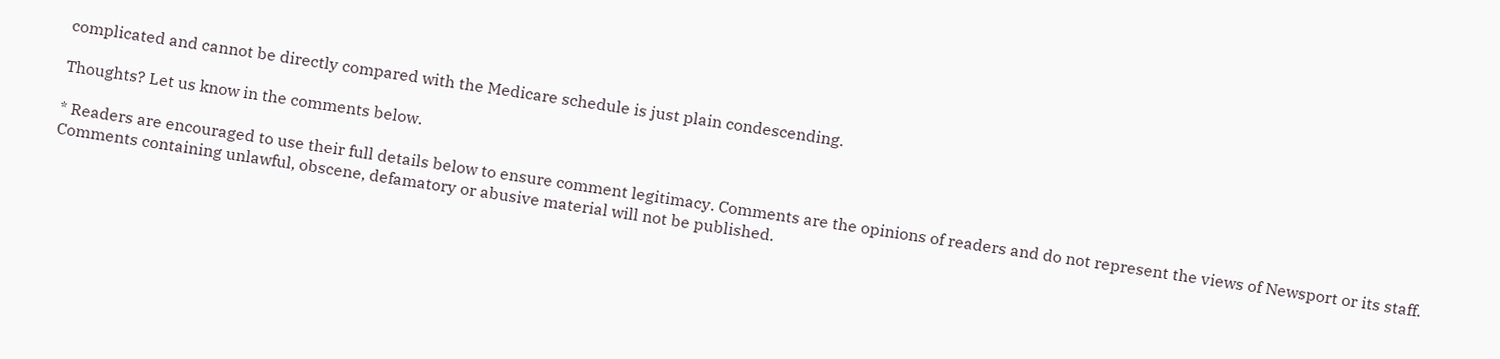complicated and cannot be directly compared with the Medicare schedule is just plain condescending.

Thoughts? Let us know in the comments below.

* Readers are encouraged to use their full details below to ensure comment legitimacy. Comments are the opinions of readers and do not represent the views of Newsport or its staff. Comments containing unlawful, obscene, defamatory or abusive material will not be published.